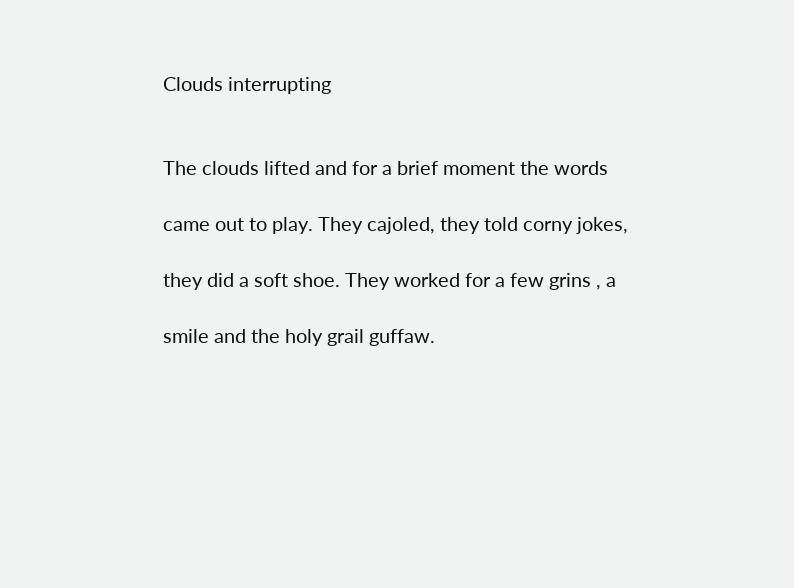Clouds interrupting


The clouds lifted and for a brief moment the words

came out to play. They cajoled, they told corny jokes,

they did a soft shoe. They worked for a few grins , a

smile and the holy grail guffaw.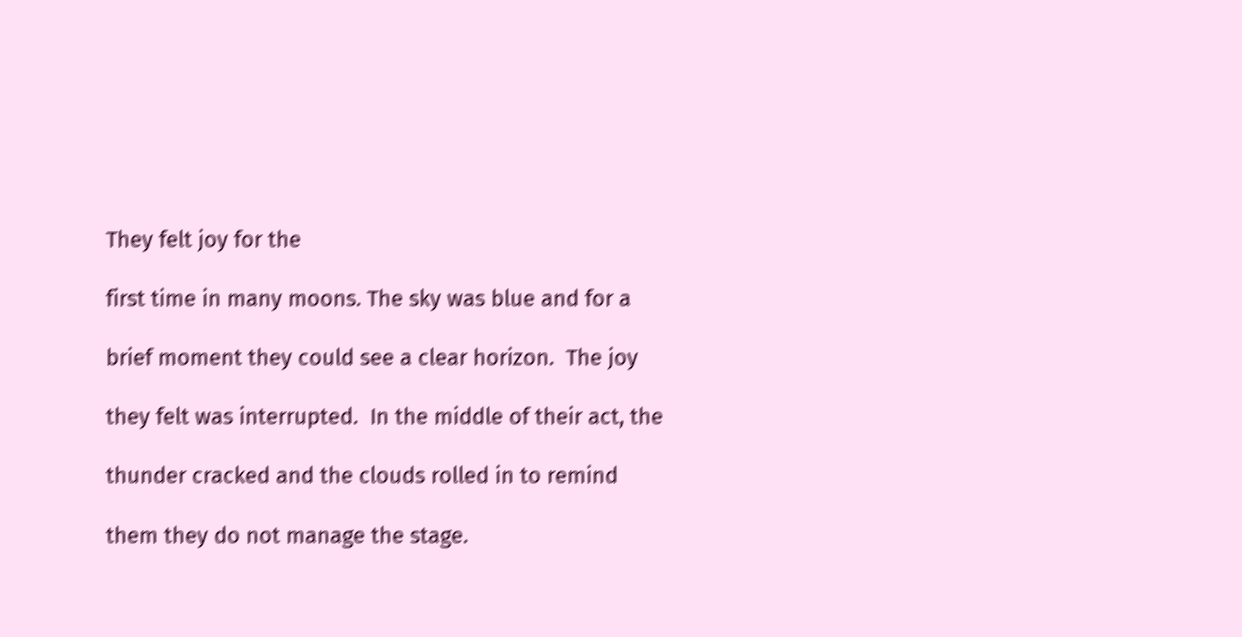They felt joy for the

first time in many moons. The sky was blue and for a

brief moment they could see a clear horizon.  The joy

they felt was interrupted.  In the middle of their act, the

thunder cracked and the clouds rolled in to remind

them they do not manage the stage.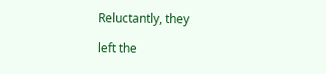Reluctantly, they

left the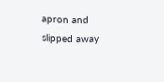apron and slipped away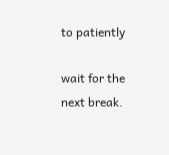to patiently

wait for the next break.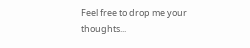Feel free to drop me your thoughts...